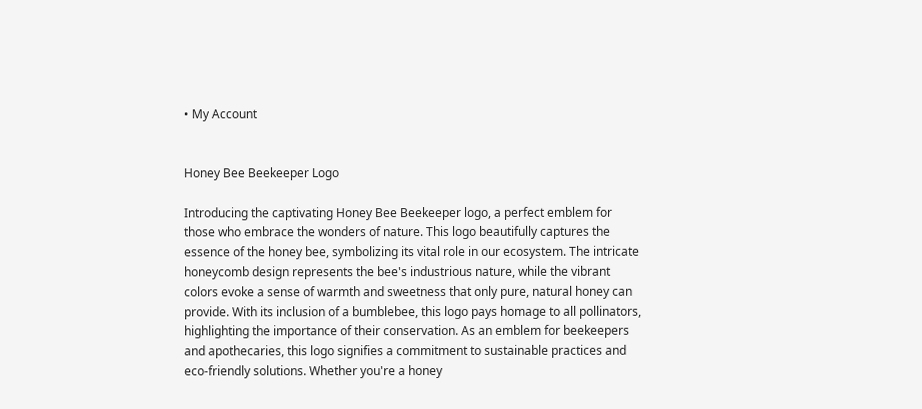• My Account


Honey Bee Beekeeper Logo

Introducing the captivating Honey Bee Beekeeper logo, a perfect emblem for those who embrace the wonders of nature. This logo beautifully captures the essence of the honey bee, symbolizing its vital role in our ecosystem. The intricate honeycomb design represents the bee's industrious nature, while the vibrant colors evoke a sense of warmth and sweetness that only pure, natural honey can provide. With its inclusion of a bumblebee, this logo pays homage to all pollinators, highlighting the importance of their conservation. As an emblem for beekeepers and apothecaries, this logo signifies a commitment to sustainable practices and eco-friendly solutions. Whether you're a honey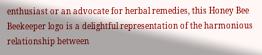enthusiast or an advocate for herbal remedies, this Honey Bee Beekeeper logo is a delightful representation of the harmonious relationship between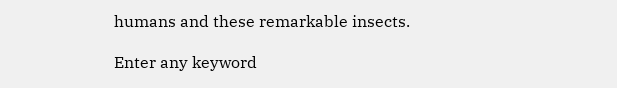humans and these remarkable insects.

Enter any keyword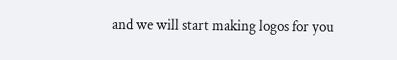and we will start making logos for you